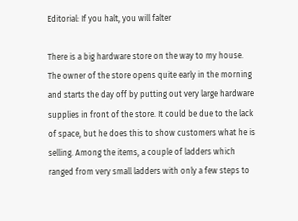Editorial: If you halt, you will falter

There is a big hardware store on the way to my house. The owner of the store opens quite early in the morning and starts the day off by putting out very large hardware supplies in front of the store. It could be due to the lack of space, but he does this to show customers what he is selling. Among the items, a couple of ladders which ranged from very small ladders with only a few steps to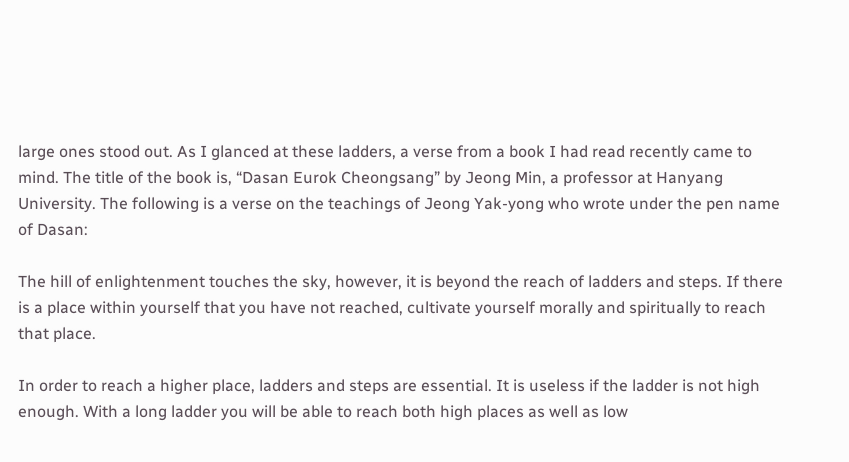large ones stood out. As I glanced at these ladders, a verse from a book I had read recently came to mind. The title of the book is, “Dasan Eurok Cheongsang” by Jeong Min, a professor at Hanyang University. The following is a verse on the teachings of Jeong Yak-yong who wrote under the pen name of Dasan:

The hill of enlightenment touches the sky, however, it is beyond the reach of ladders and steps. If there is a place within yourself that you have not reached, cultivate yourself morally and spiritually to reach that place.

In order to reach a higher place, ladders and steps are essential. It is useless if the ladder is not high enough. With a long ladder you will be able to reach both high places as well as low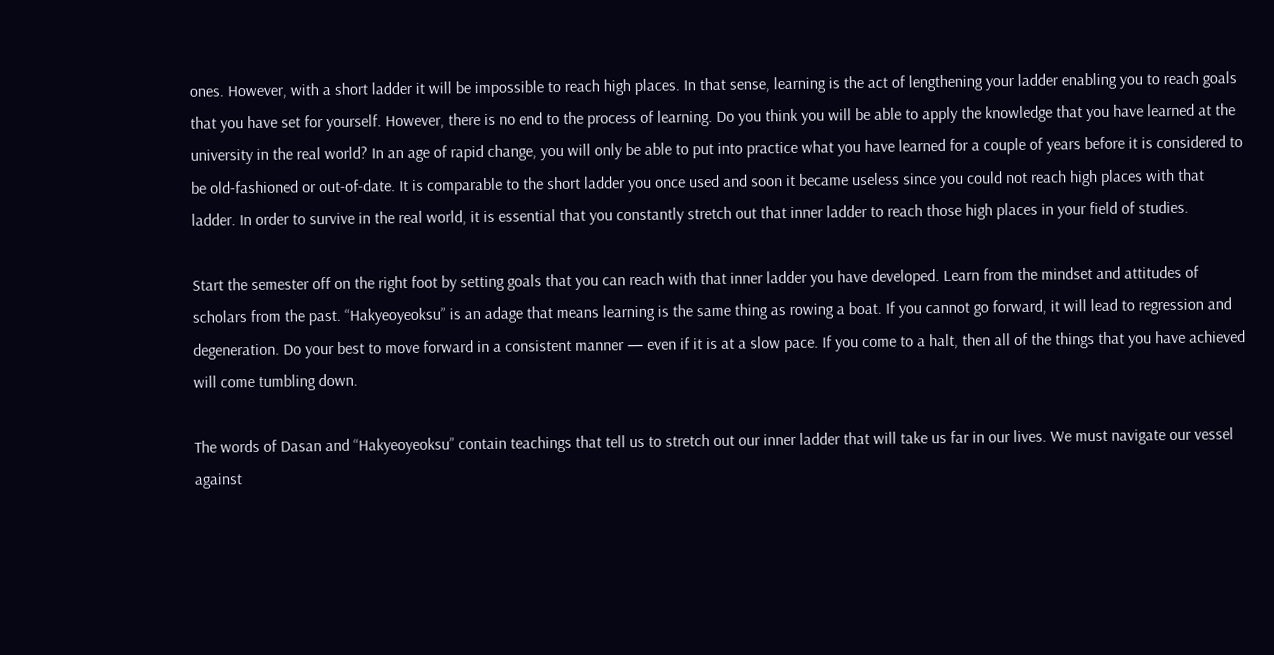ones. However, with a short ladder it will be impossible to reach high places. In that sense, learning is the act of lengthening your ladder enabling you to reach goals that you have set for yourself. However, there is no end to the process of learning. Do you think you will be able to apply the knowledge that you have learned at the university in the real world? In an age of rapid change, you will only be able to put into practice what you have learned for a couple of years before it is considered to be old-fashioned or out-of-date. It is comparable to the short ladder you once used and soon it became useless since you could not reach high places with that ladder. In order to survive in the real world, it is essential that you constantly stretch out that inner ladder to reach those high places in your field of studies.

Start the semester off on the right foot by setting goals that you can reach with that inner ladder you have developed. Learn from the mindset and attitudes of scholars from the past. “Hakyeoyeoksu” is an adage that means learning is the same thing as rowing a boat. If you cannot go forward, it will lead to regression and degeneration. Do your best to move forward in a consistent manner — even if it is at a slow pace. If you come to a halt, then all of the things that you have achieved will come tumbling down.

The words of Dasan and “Hakyeoyeoksu” contain teachings that tell us to stretch out our inner ladder that will take us far in our lives. We must navigate our vessel against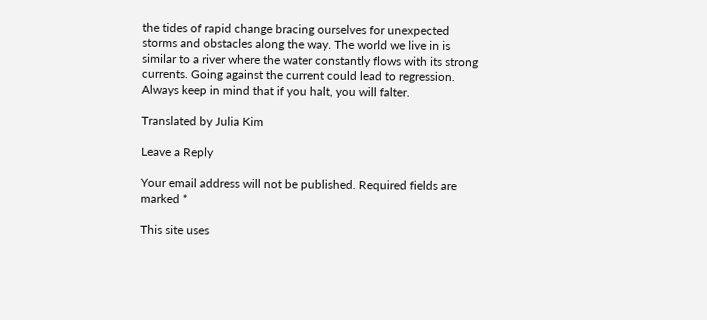the tides of rapid change bracing ourselves for unexpected storms and obstacles along the way. The world we live in is similar to a river where the water constantly flows with its strong currents. Going against the current could lead to regression. Always keep in mind that if you halt, you will falter.

Translated by Julia Kim

Leave a Reply

Your email address will not be published. Required fields are marked *

This site uses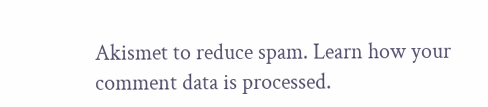Akismet to reduce spam. Learn how your comment data is processed.